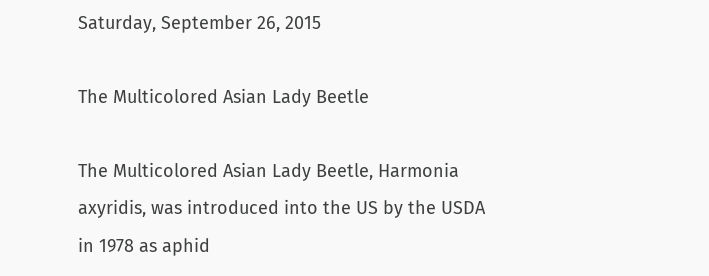Saturday, September 26, 2015

The Multicolored Asian Lady Beetle

The Multicolored Asian Lady Beetle, Harmonia axyridis, was introduced into the US by the USDA in 1978 as aphid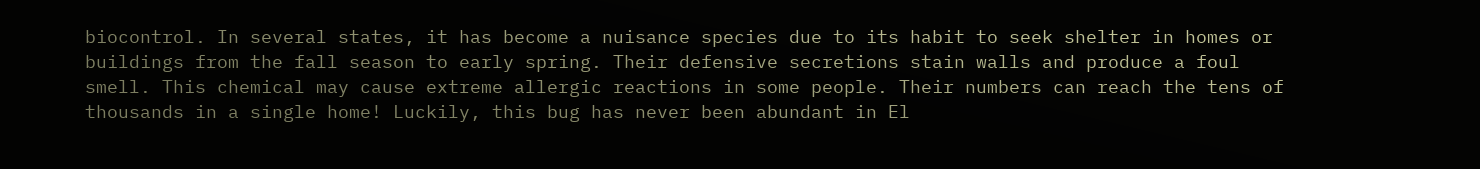biocontrol. In several states, it has become a nuisance species due to its habit to seek shelter in homes or buildings from the fall season to early spring. Their defensive secretions stain walls and produce a foul smell. This chemical may cause extreme allergic reactions in some people. Their numbers can reach the tens of thousands in a single home! Luckily, this bug has never been abundant in El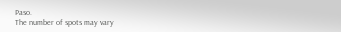Paso.
The number of spots may vary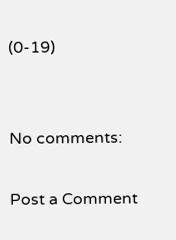(0-19)


No comments:

Post a Comment